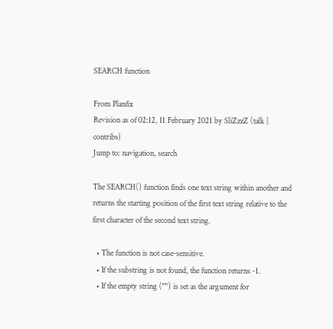SEARCH function

From Planfix
Revision as of 02:12, 11 February 2021 by SliZzzZ (talk | contribs)
Jump to: navigation, search

The SEARCH() function finds one text string within another and returns the starting position of the first text string relative to the first character of the second text string.

  • The function is not case-sensitive.
  • If the substring is not found, the function returns -1.
  • If the empty string ("") is set as the argument for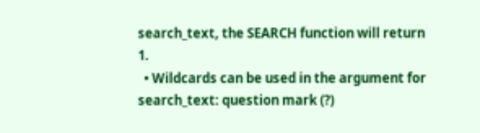search_text, the SEARCH function will return 1.
  • Wildcards can be used in the argument for search_text: question mark (?)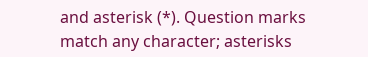and asterisk (*). Question marks match any character; asterisks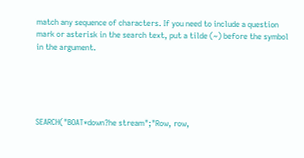match any sequence of characters. If you need to include a question mark or asterisk in the search text, put a tilde (~) before the symbol in the argument.





SEARCH("BOAT*down?he stream";"Row, row,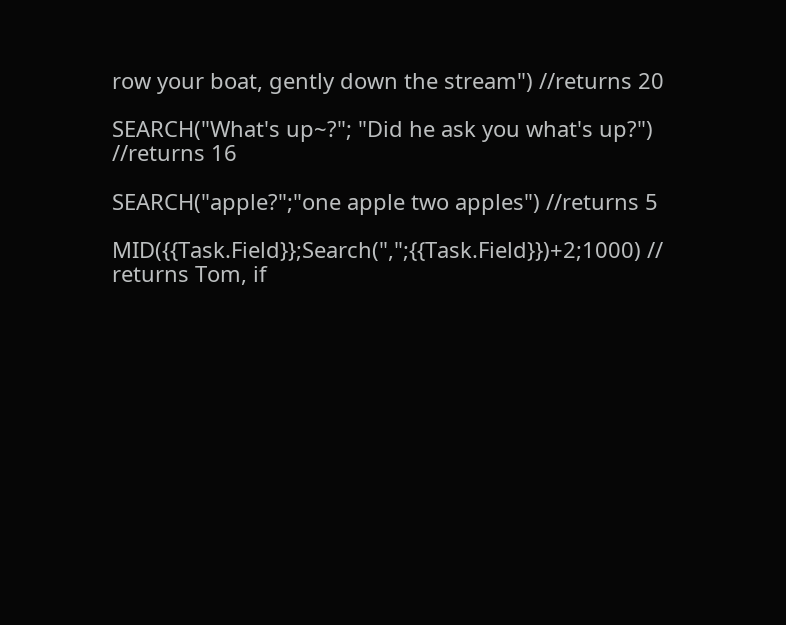row your boat, gently down the stream") //returns 20

SEARCH("What's up~?"; "Did he ask you what's up?") //returns 16

SEARCH("apple?";"one apple two apples") //returns 5

MID({{Task.Field}};Search(",";{{Task.Field}})+2;1000) // returns Tom, if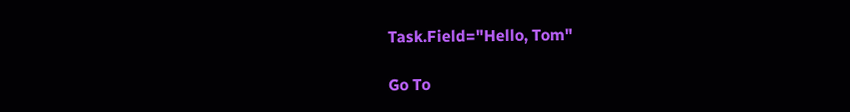Task.Field="Hello, Tom"

Go To